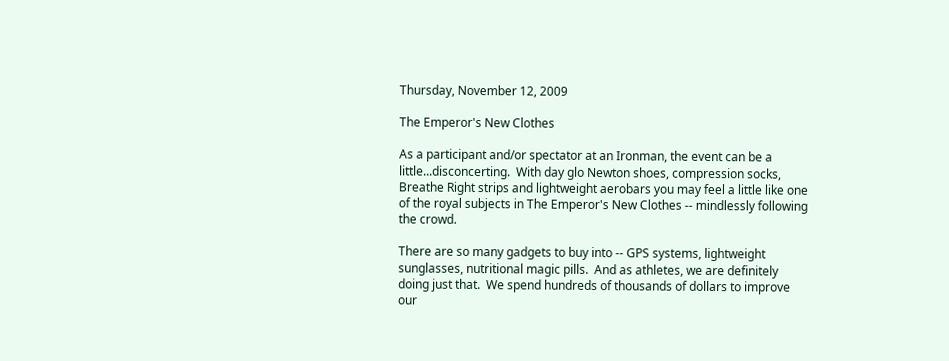Thursday, November 12, 2009

The Emperor's New Clothes

As a participant and/or spectator at an Ironman, the event can be a little...disconcerting.  With day glo Newton shoes, compression socks, Breathe Right strips and lightweight aerobars you may feel a little like one of the royal subjects in The Emperor's New Clothes -- mindlessly following the crowd.

There are so many gadgets to buy into -- GPS systems, lightweight sunglasses, nutritional magic pills.  And as athletes, we are definitely doing just that.  We spend hundreds of thousands of dollars to improve our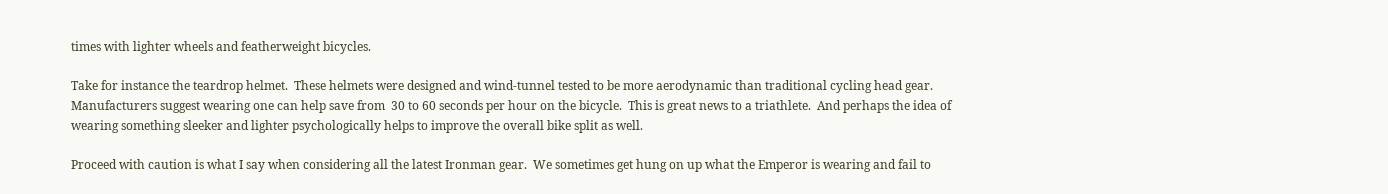times with lighter wheels and featherweight bicycles.

Take for instance the teardrop helmet.  These helmets were designed and wind-tunnel tested to be more aerodynamic than traditional cycling head gear.  Manufacturers suggest wearing one can help save from  30 to 60 seconds per hour on the bicycle.  This is great news to a triathlete.  And perhaps the idea of wearing something sleeker and lighter psychologically helps to improve the overall bike split as well.

Proceed with caution is what I say when considering all the latest Ironman gear.  We sometimes get hung on up what the Emperor is wearing and fail to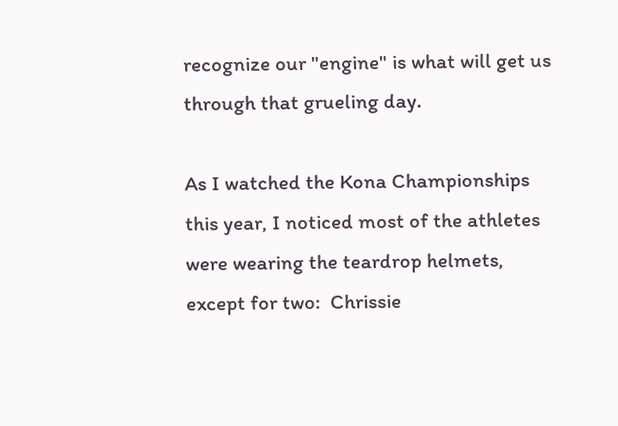recognize our "engine" is what will get us through that grueling day.

As I watched the Kona Championships this year, I noticed most of the athletes were wearing the teardrop helmets, except for two:  Chrissie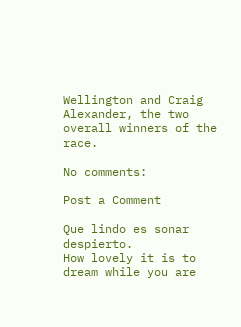Wellington and Craig Alexander, the two overall winners of the race.

No comments:

Post a Comment

Que lindo es sonar despierto.
How lovely it is to dream while you are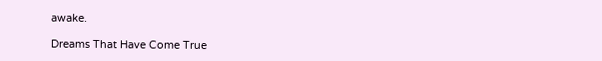awake.

Dreams That Have Come True